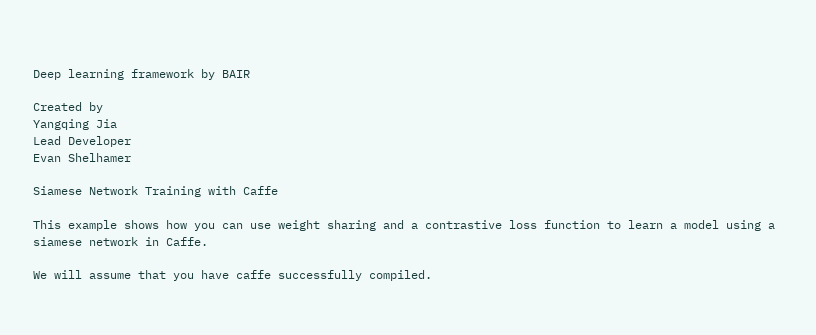Deep learning framework by BAIR

Created by
Yangqing Jia
Lead Developer
Evan Shelhamer

Siamese Network Training with Caffe

This example shows how you can use weight sharing and a contrastive loss function to learn a model using a siamese network in Caffe.

We will assume that you have caffe successfully compiled.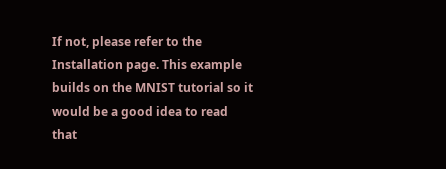If not, please refer to the Installation page. This example builds on the MNIST tutorial so it would be a good idea to read that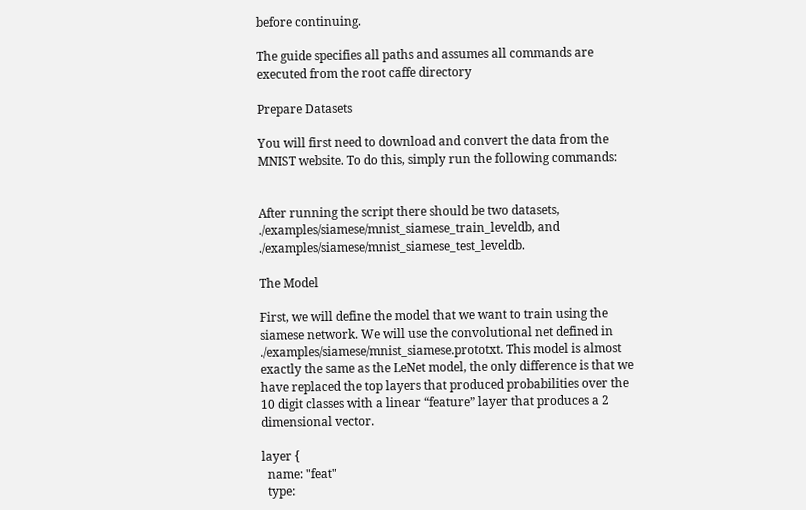before continuing.

The guide specifies all paths and assumes all commands are executed from the root caffe directory

Prepare Datasets

You will first need to download and convert the data from the MNIST website. To do this, simply run the following commands:


After running the script there should be two datasets, ./examples/siamese/mnist_siamese_train_leveldb, and ./examples/siamese/mnist_siamese_test_leveldb.

The Model

First, we will define the model that we want to train using the siamese network. We will use the convolutional net defined in ./examples/siamese/mnist_siamese.prototxt. This model is almost exactly the same as the LeNet model, the only difference is that we have replaced the top layers that produced probabilities over the 10 digit classes with a linear “feature” layer that produces a 2 dimensional vector.

layer {
  name: "feat"
  type: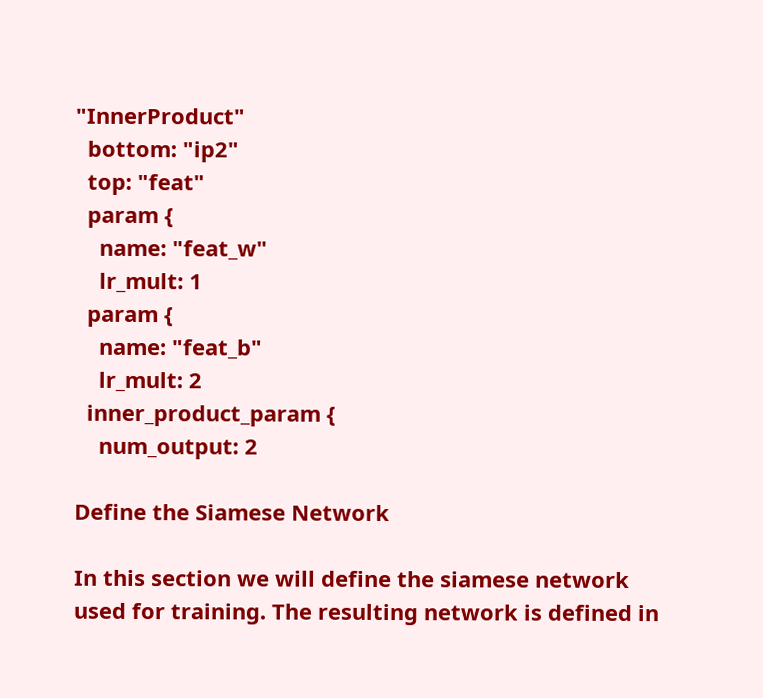"InnerProduct"
  bottom: "ip2"
  top: "feat"
  param {
    name: "feat_w"
    lr_mult: 1
  param {
    name: "feat_b"
    lr_mult: 2
  inner_product_param {
    num_output: 2

Define the Siamese Network

In this section we will define the siamese network used for training. The resulting network is defined in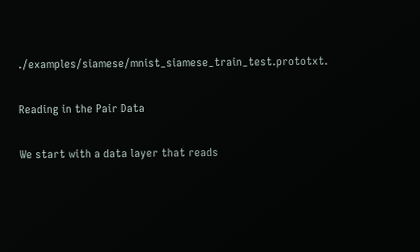./examples/siamese/mnist_siamese_train_test.prototxt.

Reading in the Pair Data

We start with a data layer that reads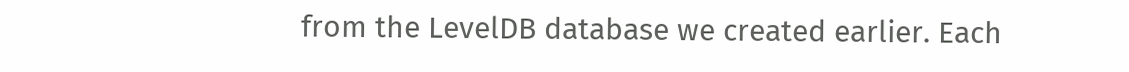from the LevelDB database we created earlier. Each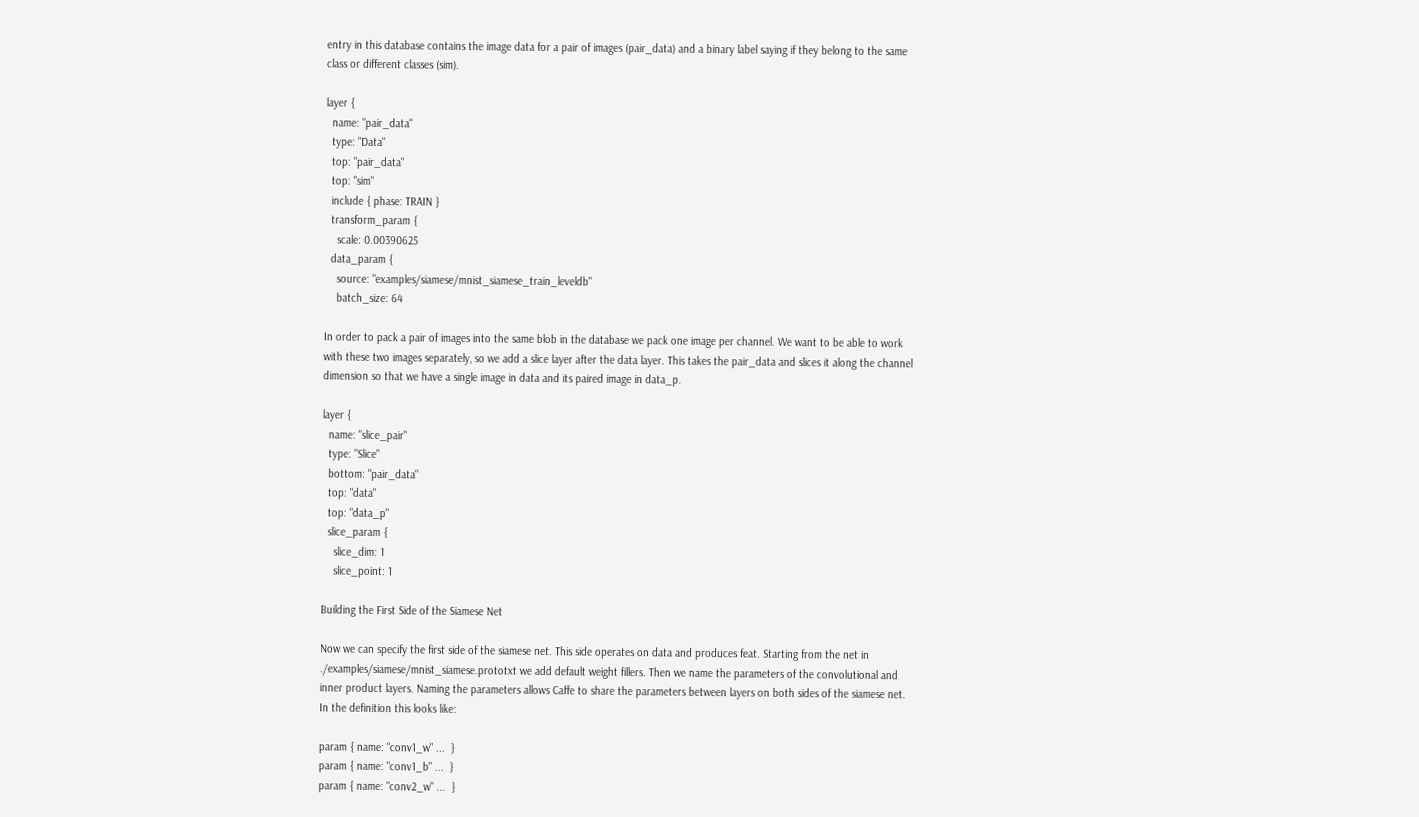entry in this database contains the image data for a pair of images (pair_data) and a binary label saying if they belong to the same class or different classes (sim).

layer {
  name: "pair_data"
  type: "Data"
  top: "pair_data"
  top: "sim"
  include { phase: TRAIN }
  transform_param {
    scale: 0.00390625
  data_param {
    source: "examples/siamese/mnist_siamese_train_leveldb"
    batch_size: 64

In order to pack a pair of images into the same blob in the database we pack one image per channel. We want to be able to work with these two images separately, so we add a slice layer after the data layer. This takes the pair_data and slices it along the channel dimension so that we have a single image in data and its paired image in data_p.

layer {
  name: "slice_pair"
  type: "Slice"
  bottom: "pair_data"
  top: "data"
  top: "data_p"
  slice_param {
    slice_dim: 1
    slice_point: 1

Building the First Side of the Siamese Net

Now we can specify the first side of the siamese net. This side operates on data and produces feat. Starting from the net in ./examples/siamese/mnist_siamese.prototxt we add default weight fillers. Then we name the parameters of the convolutional and inner product layers. Naming the parameters allows Caffe to share the parameters between layers on both sides of the siamese net. In the definition this looks like:

param { name: "conv1_w" ...  }
param { name: "conv1_b" ...  }
param { name: "conv2_w" ...  }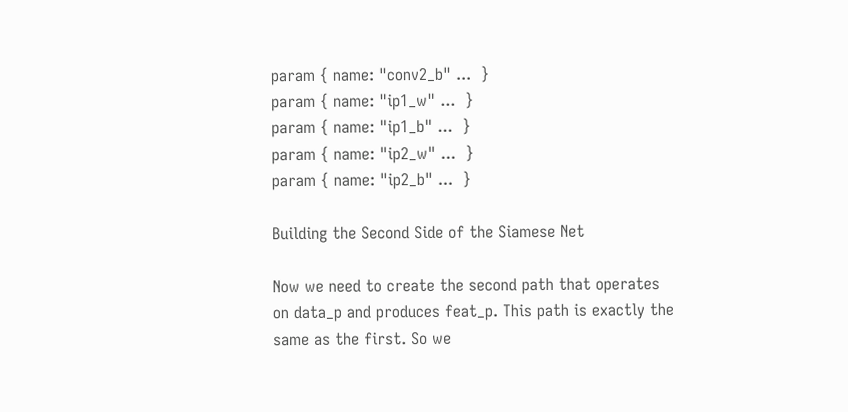param { name: "conv2_b" ...  }
param { name: "ip1_w" ...  }
param { name: "ip1_b" ...  }
param { name: "ip2_w" ...  }
param { name: "ip2_b" ...  }

Building the Second Side of the Siamese Net

Now we need to create the second path that operates on data_p and produces feat_p. This path is exactly the same as the first. So we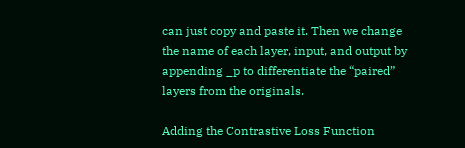can just copy and paste it. Then we change the name of each layer, input, and output by appending _p to differentiate the “paired” layers from the originals.

Adding the Contrastive Loss Function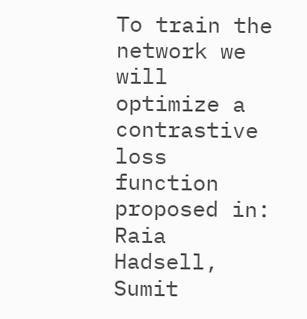To train the network we will optimize a contrastive loss function proposed in: Raia Hadsell, Sumit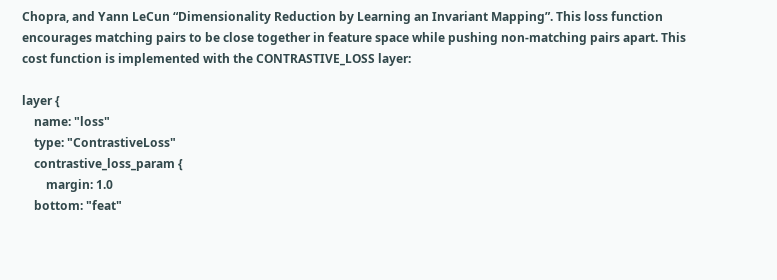Chopra, and Yann LeCun “Dimensionality Reduction by Learning an Invariant Mapping”. This loss function encourages matching pairs to be close together in feature space while pushing non-matching pairs apart. This cost function is implemented with the CONTRASTIVE_LOSS layer:

layer {
    name: "loss"
    type: "ContrastiveLoss"
    contrastive_loss_param {
        margin: 1.0
    bottom: "feat"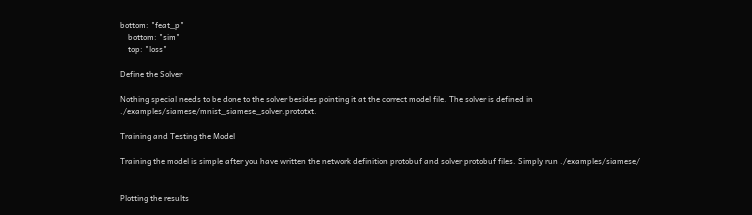bottom: "feat_p"
    bottom: "sim"
    top: "loss"

Define the Solver

Nothing special needs to be done to the solver besides pointing it at the correct model file. The solver is defined in ./examples/siamese/mnist_siamese_solver.prototxt.

Training and Testing the Model

Training the model is simple after you have written the network definition protobuf and solver protobuf files. Simply run ./examples/siamese/


Plotting the results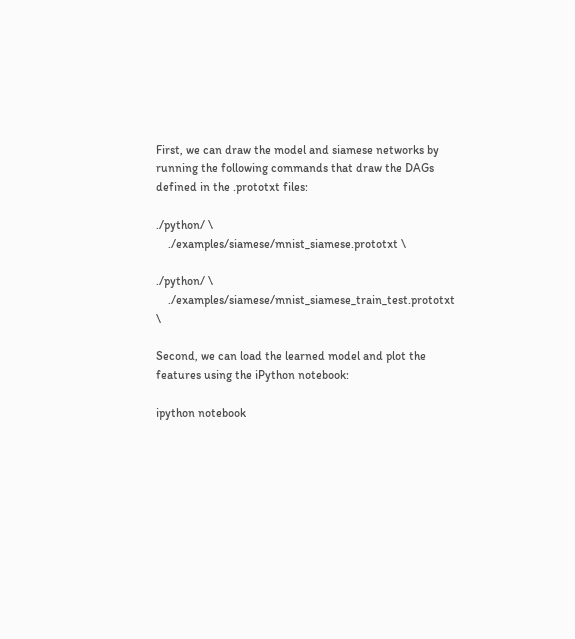First, we can draw the model and siamese networks by running the following commands that draw the DAGs defined in the .prototxt files:

./python/ \
    ./examples/siamese/mnist_siamese.prototxt \

./python/ \
    ./examples/siamese/mnist_siamese_train_test.prototxt \

Second, we can load the learned model and plot the features using the iPython notebook:

ipython notebook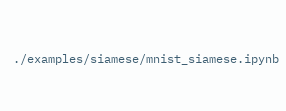./examples/siamese/mnist_siamese.ipynb